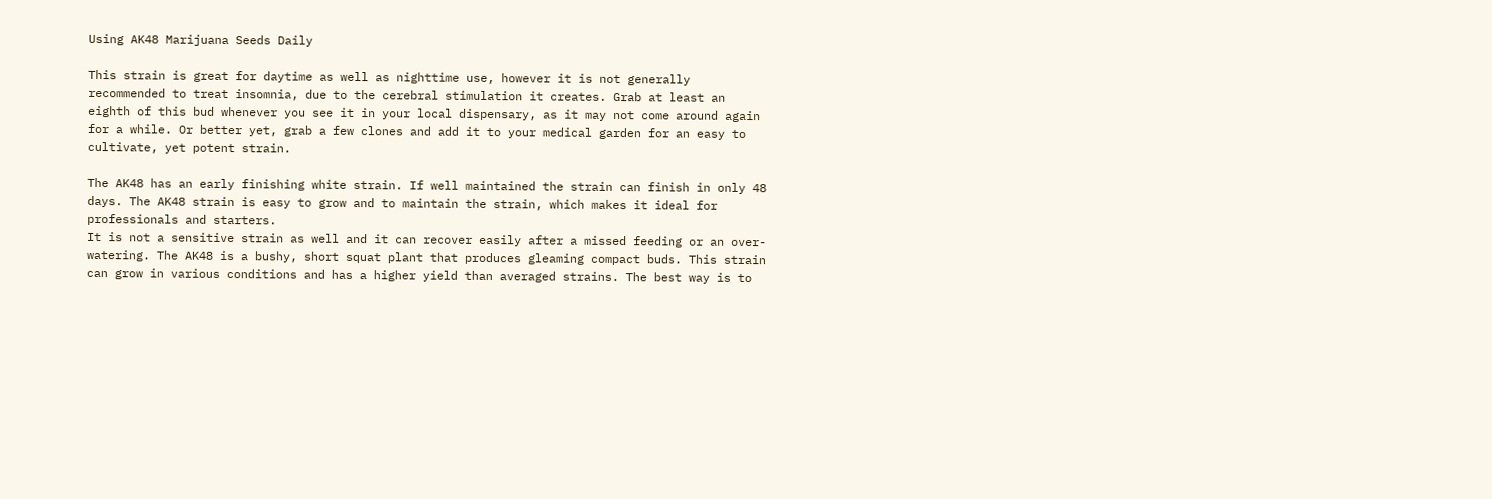Using AK48 Marijuana Seeds Daily

This strain is great for daytime as well as nighttime use, however it is not generally recommended to treat insomnia, due to the cerebral stimulation it creates. Grab at least an eighth of this bud whenever you see it in your local dispensary, as it may not come around again for a while. Or better yet, grab a few clones and add it to your medical garden for an easy to cultivate, yet potent strain.

The AK48 has an early finishing white strain. If well maintained the strain can finish in only 48 days. The AK48 strain is easy to grow and to maintain the strain, which makes it ideal for professionals and starters.
It is not a sensitive strain as well and it can recover easily after a missed feeding or an over-watering. The AK48 is a bushy, short squat plant that produces gleaming compact buds. This strain can grow in various conditions and has a higher yield than averaged strains. The best way is to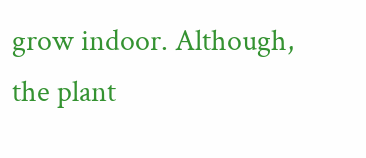grow indoor. Although, the plant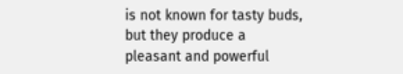is not known for tasty buds, but they produce a pleasant and powerful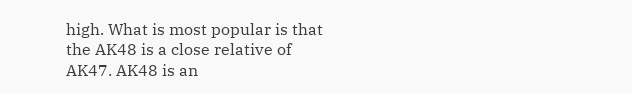high. What is most popular is that the AK48 is a close relative of AK47. AK48 is an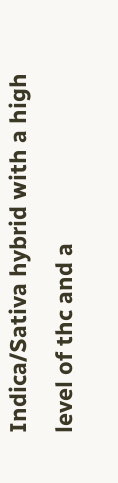Indica/Sativa hybrid with a high level of thc and a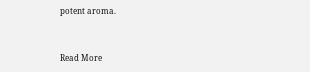potent aroma.


Read More